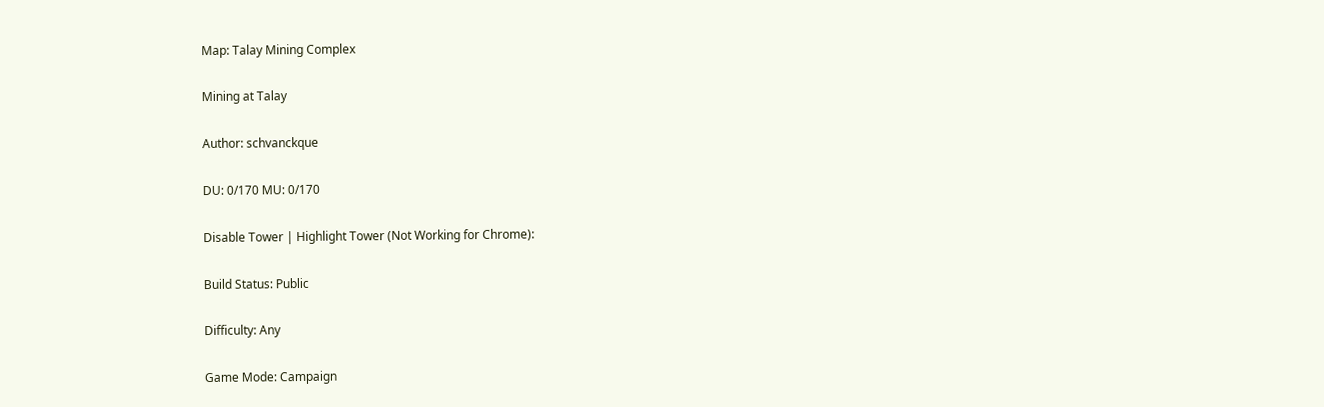Map: Talay Mining Complex

Mining at Talay

Author: schvanckque

DU: 0/170 MU: 0/170

Disable Tower | Highlight Tower (Not Working for Chrome):

Build Status: Public

Difficulty: Any

Game Mode: Campaign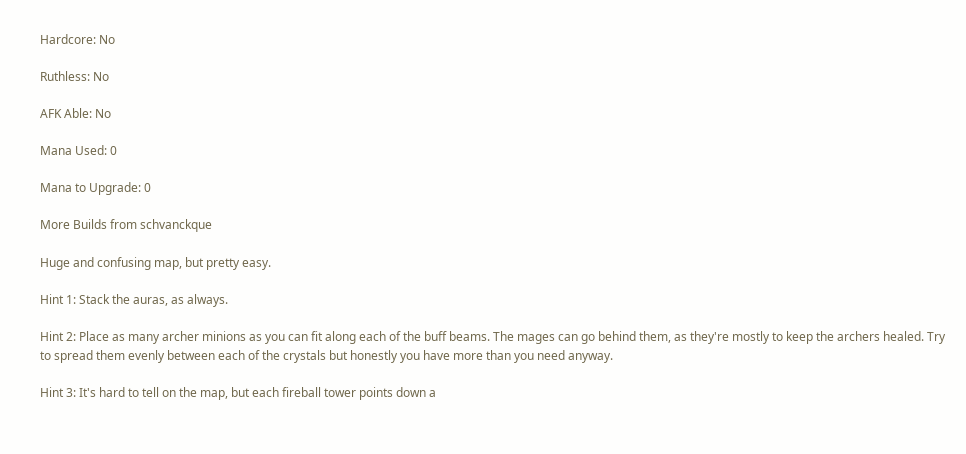Hardcore: No

Ruthless: No

AFK Able: No

Mana Used: 0

Mana to Upgrade: 0

More Builds from schvanckque

Huge and confusing map, but pretty easy.

Hint 1: Stack the auras, as always.

Hint 2: Place as many archer minions as you can fit along each of the buff beams. The mages can go behind them, as they're mostly to keep the archers healed. Try to spread them evenly between each of the crystals but honestly you have more than you need anyway.

Hint 3: It's hard to tell on the map, but each fireball tower points down a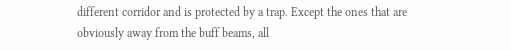different corridor and is protected by a trap. Except the ones that are obviously away from the buff beams, all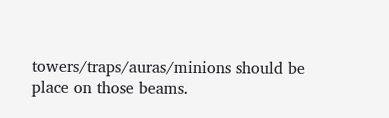towers/traps/auras/minions should be place on those beams.